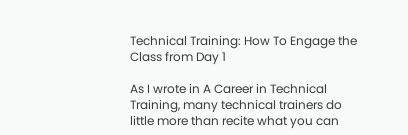Technical Training: How To Engage the Class from Day 1

As I wrote in A Career in Technical Training, many technical trainers do little more than recite what you can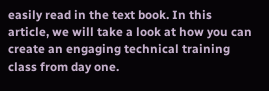easily read in the text book. In this article, we will take a look at how you can create an engaging technical training class from day one.